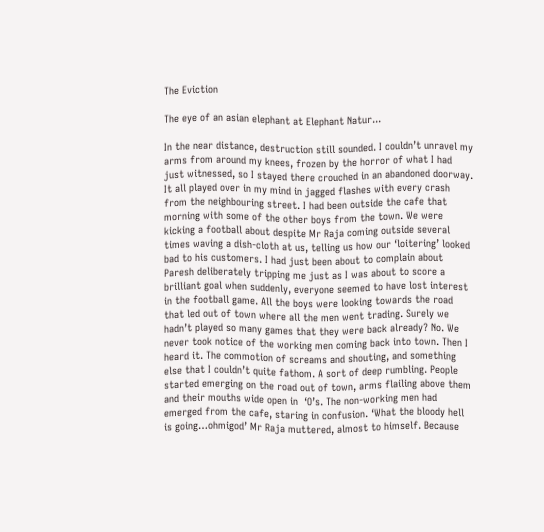The Eviction

The eye of an asian elephant at Elephant Natur...

In the near distance, destruction still sounded. I couldn’t unravel my arms from around my knees, frozen by the horror of what I had just witnessed, so I stayed there crouched in an abandoned doorway.  It all played over in my mind in jagged flashes with every crash from the neighbouring street. I had been outside the cafe that morning with some of the other boys from the town. We were kicking a football about despite Mr Raja coming outside several times waving a dish-cloth at us, telling us how our ‘loitering’ looked bad to his customers. I had just been about to complain about Paresh deliberately tripping me just as I was about to score a brilliant goal when suddenly, everyone seemed to have lost interest in the football game. All the boys were looking towards the road that led out of town where all the men went trading. Surely we hadn’t played so many games that they were back already? No. We never took notice of the working men coming back into town. Then I heard it. The commotion of screams and shouting, and something else that I couldn’t quite fathom. A sort of deep rumbling. People started emerging on the road out of town, arms flailing above them and their mouths wide open in  ‘O’s. The non-working men had emerged from the cafe, staring in confusion. ‘What the bloody hell is going…ohmigod’ Mr Raja muttered, almost to himself. Because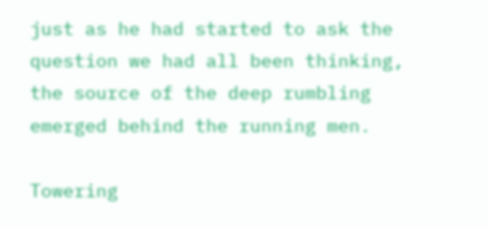just as he had started to ask the question we had all been thinking, the source of the deep rumbling emerged behind the running men.

Towering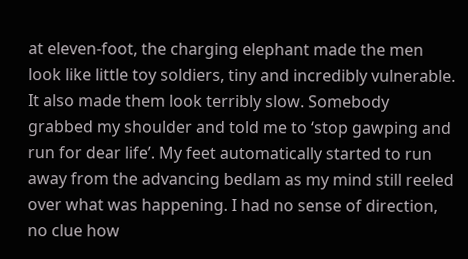at eleven-foot, the charging elephant made the men look like little toy soldiers, tiny and incredibly vulnerable. It also made them look terribly slow. Somebody grabbed my shoulder and told me to ‘stop gawping and run for dear life’. My feet automatically started to run away from the advancing bedlam as my mind still reeled over what was happening. I had no sense of direction, no clue how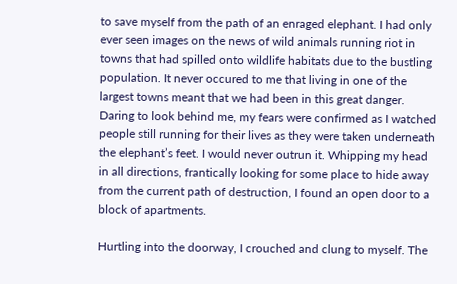to save myself from the path of an enraged elephant. I had only ever seen images on the news of wild animals running riot in towns that had spilled onto wildlife habitats due to the bustling population. It never occured to me that living in one of the largest towns meant that we had been in this great danger. Daring to look behind me, my fears were confirmed as I watched people still running for their lives as they were taken underneath the elephant’s feet. I would never outrun it. Whipping my head in all directions, frantically looking for some place to hide away from the current path of destruction, I found an open door to a block of apartments.

Hurtling into the doorway, I crouched and clung to myself. The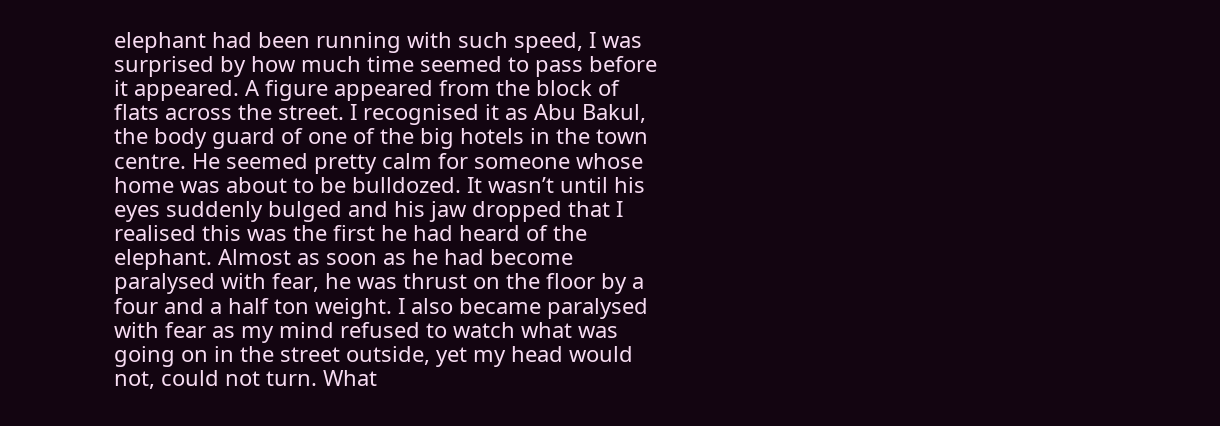elephant had been running with such speed, I was surprised by how much time seemed to pass before it appeared. A figure appeared from the block of flats across the street. I recognised it as Abu Bakul, the body guard of one of the big hotels in the town centre. He seemed pretty calm for someone whose home was about to be bulldozed. It wasn’t until his eyes suddenly bulged and his jaw dropped that I realised this was the first he had heard of the elephant. Almost as soon as he had become paralysed with fear, he was thrust on the floor by a four and a half ton weight. I also became paralysed with fear as my mind refused to watch what was going on in the street outside, yet my head would not, could not turn. What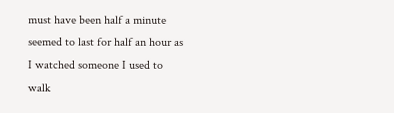must have been half a minute seemed to last for half an hour as I watched someone I used to walk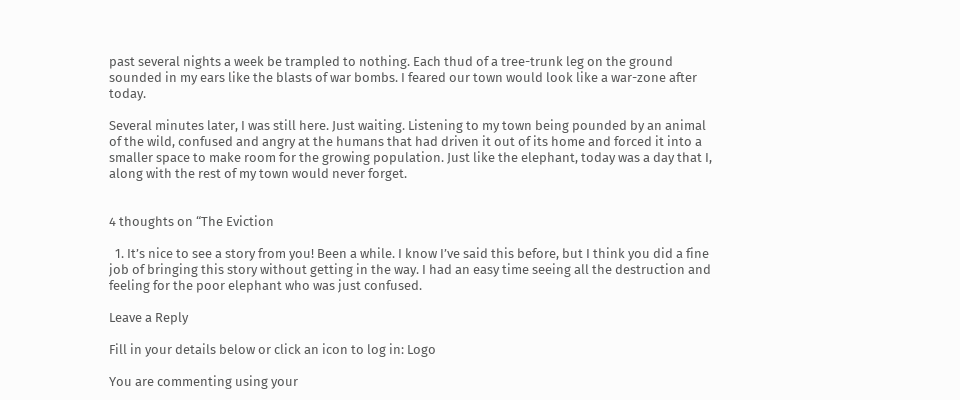past several nights a week be trampled to nothing. Each thud of a tree-trunk leg on the ground sounded in my ears like the blasts of war bombs. I feared our town would look like a war-zone after today.

Several minutes later, I was still here. Just waiting. Listening to my town being pounded by an animal of the wild, confused and angry at the humans that had driven it out of its home and forced it into a smaller space to make room for the growing population. Just like the elephant, today was a day that I, along with the rest of my town would never forget.


4 thoughts on “The Eviction

  1. It’s nice to see a story from you! Been a while. I know I’ve said this before, but I think you did a fine job of bringing this story without getting in the way. I had an easy time seeing all the destruction and feeling for the poor elephant who was just confused.

Leave a Reply

Fill in your details below or click an icon to log in: Logo

You are commenting using your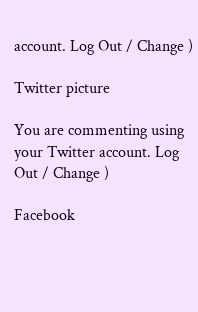account. Log Out / Change )

Twitter picture

You are commenting using your Twitter account. Log Out / Change )

Facebook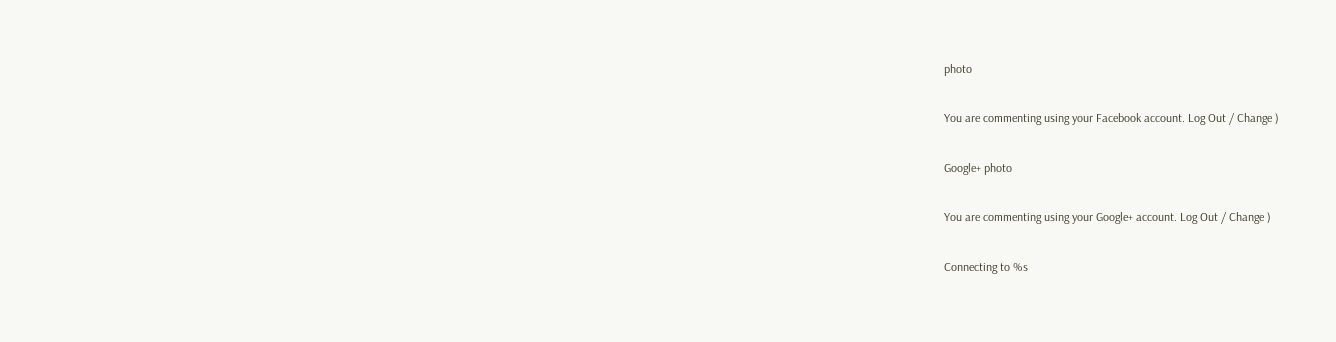photo

You are commenting using your Facebook account. Log Out / Change )

Google+ photo

You are commenting using your Google+ account. Log Out / Change )

Connecting to %s